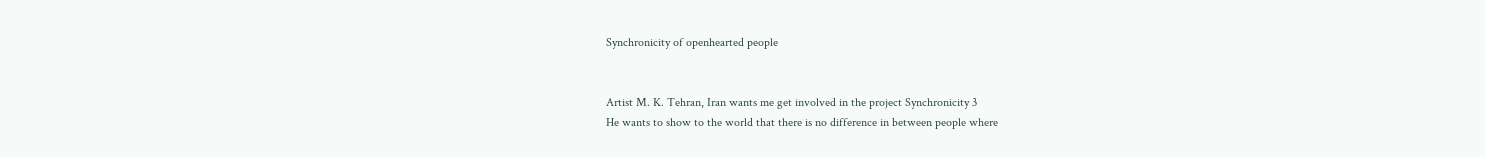Synchronicity of openhearted people


Artist M. K. Tehran, Iran wants me get involved in the project Synchronicity 3
He wants to show to the world that there is no difference in between people where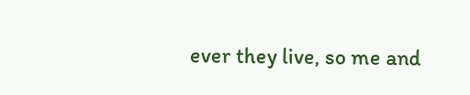ever they live, so me and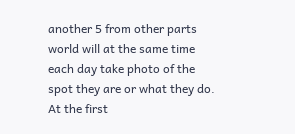another 5 from other parts world will at the same time each day take photo of the spot they are or what they do.
At the first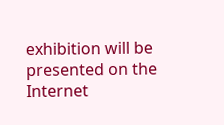exhibition will be presented on the Internet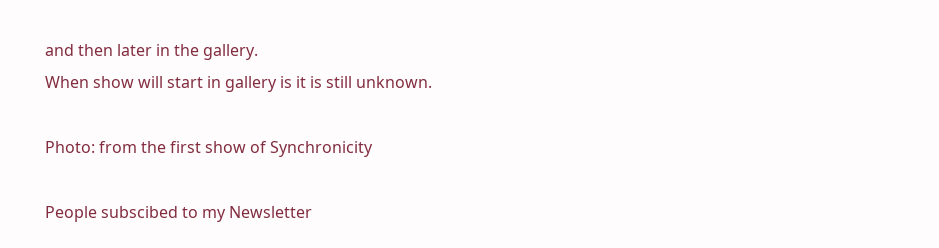and then later in the gallery.
When show will start in gallery is it is still unknown.

Photo: from the first show of Synchronicity

People subscibed to my Newsletter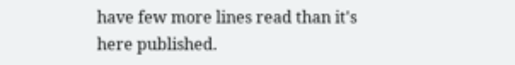have few more lines read than it's here published.